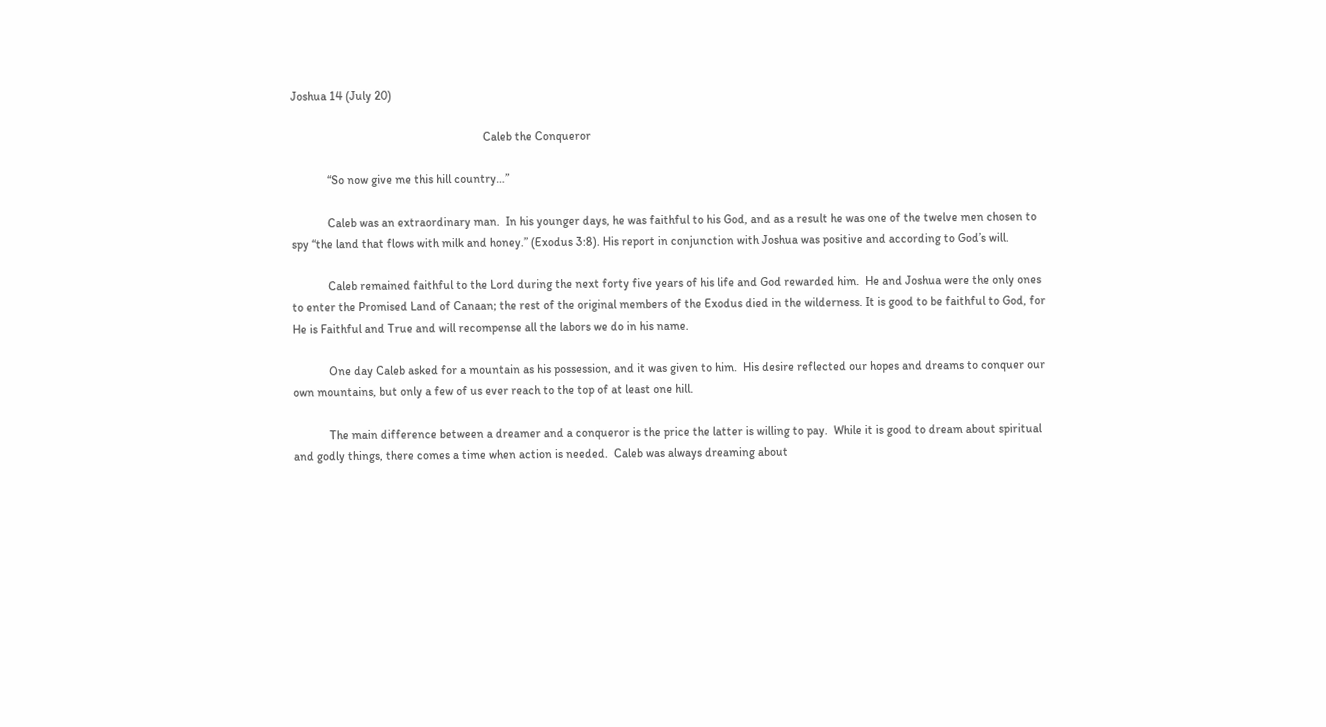Joshua 14 (July 20)

                                                                Caleb the Conqueror

            “So now give me this hill country…”

            Caleb was an extraordinary man.  In his younger days, he was faithful to his God, and as a result he was one of the twelve men chosen to spy “the land that flows with milk and honey.” (Exodus 3:8). His report in conjunction with Joshua was positive and according to God’s will.

            Caleb remained faithful to the Lord during the next forty five years of his life and God rewarded him.  He and Joshua were the only ones to enter the Promised Land of Canaan; the rest of the original members of the Exodus died in the wilderness. It is good to be faithful to God, for He is Faithful and True and will recompense all the labors we do in his name.

            One day Caleb asked for a mountain as his possession, and it was given to him.  His desire reflected our hopes and dreams to conquer our own mountains, but only a few of us ever reach to the top of at least one hill.

            The main difference between a dreamer and a conqueror is the price the latter is willing to pay.  While it is good to dream about spiritual and godly things, there comes a time when action is needed.  Caleb was always dreaming about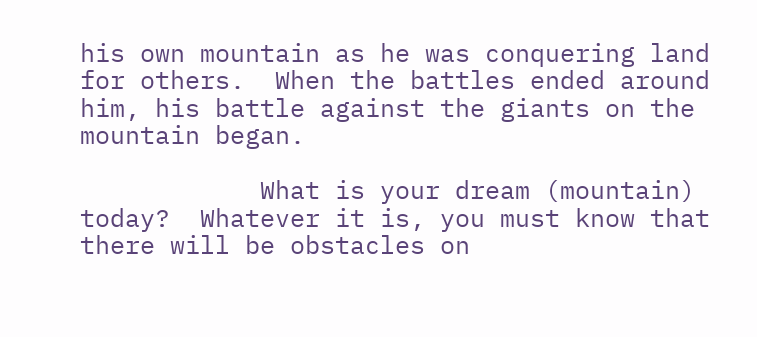his own mountain as he was conquering land for others.  When the battles ended around him, his battle against the giants on the mountain began.

            What is your dream (mountain) today?  Whatever it is, you must know that there will be obstacles on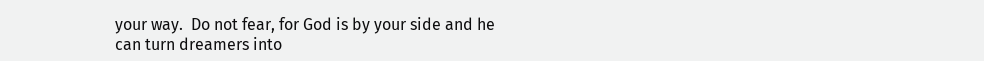your way.  Do not fear, for God is by your side and he can turn dreamers into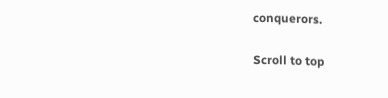conquerors.

Scroll to top